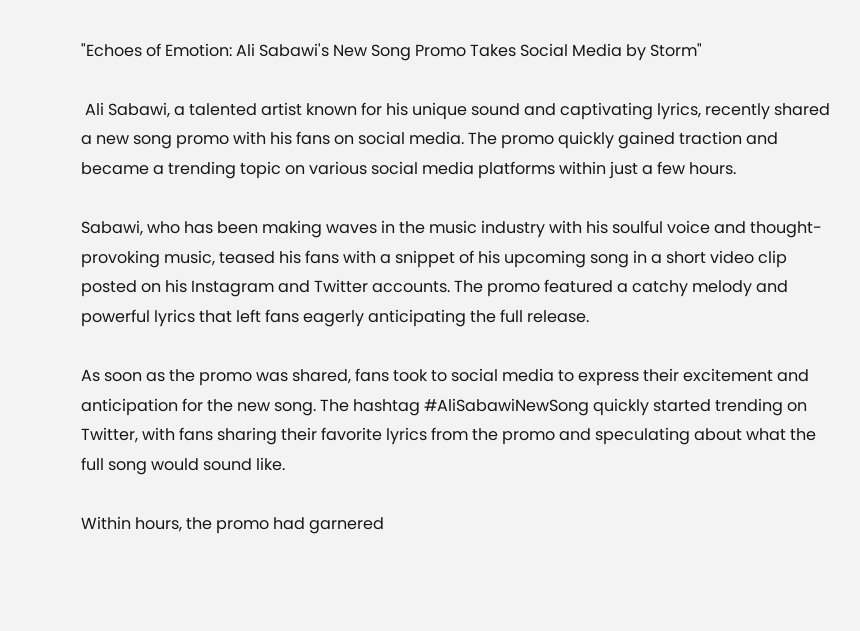"Echoes of Emotion: Ali Sabawi's New Song Promo Takes Social Media by Storm"

 Ali Sabawi, a talented artist known for his unique sound and captivating lyrics, recently shared a new song promo with his fans on social media. The promo quickly gained traction and became a trending topic on various social media platforms within just a few hours.

Sabawi, who has been making waves in the music industry with his soulful voice and thought-provoking music, teased his fans with a snippet of his upcoming song in a short video clip posted on his Instagram and Twitter accounts. The promo featured a catchy melody and powerful lyrics that left fans eagerly anticipating the full release.

As soon as the promo was shared, fans took to social media to express their excitement and anticipation for the new song. The hashtag #AliSabawiNewSong quickly started trending on Twitter, with fans sharing their favorite lyrics from the promo and speculating about what the full song would sound like.

Within hours, the promo had garnered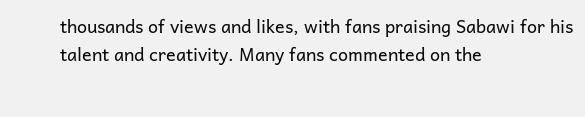thousands of views and likes, with fans praising Sabawi for his talent and creativity. Many fans commented on the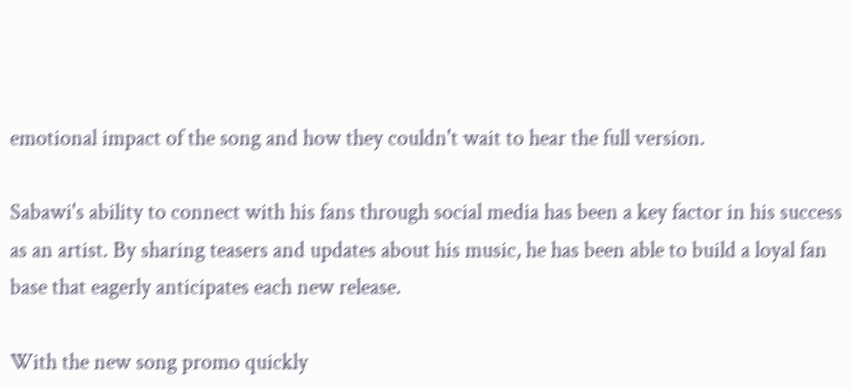emotional impact of the song and how they couldn't wait to hear the full version.

Sabawi's ability to connect with his fans through social media has been a key factor in his success as an artist. By sharing teasers and updates about his music, he has been able to build a loyal fan base that eagerly anticipates each new release.

With the new song promo quickly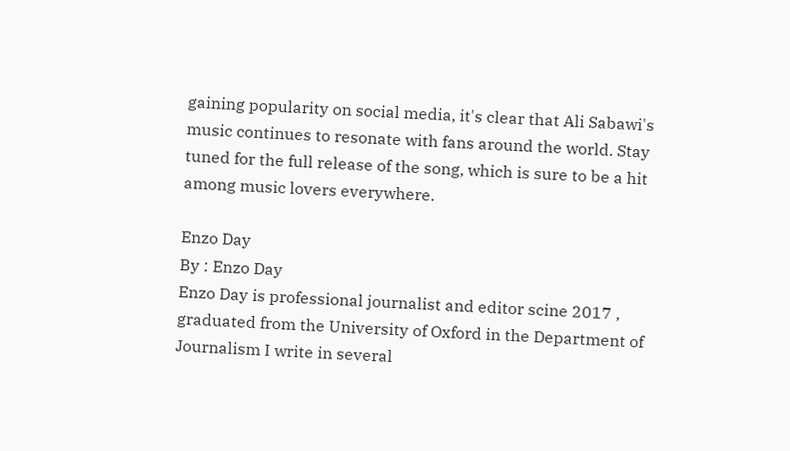gaining popularity on social media, it's clear that Ali Sabawi's music continues to resonate with fans around the world. Stay tuned for the full release of the song, which is sure to be a hit among music lovers everywhere.

Enzo Day
By : Enzo Day
Enzo Day is professional journalist and editor scine 2017 , graduated from the University of Oxford in the Department of Journalism I write in several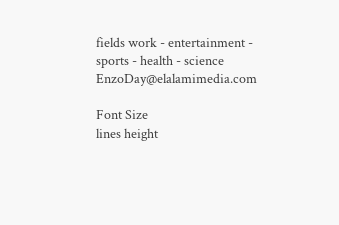fields work - entertainment - sports - health - science EnzoDay@elalamimedia.com

Font Size
lines height